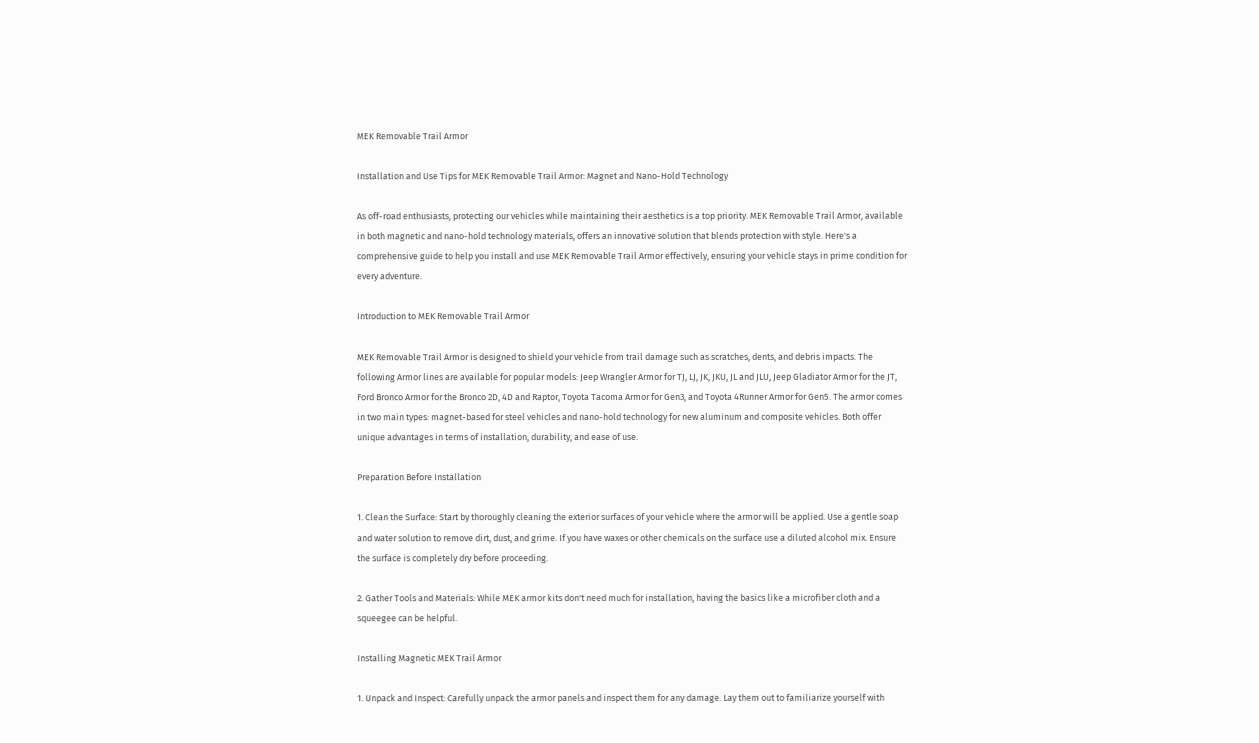MEK Removable Trail Armor

Installation and Use Tips for MEK Removable Trail Armor: Magnet and Nano-Hold Technology

As off-road enthusiasts, protecting our vehicles while maintaining their aesthetics is a top priority. MEK Removable Trail Armor, available in both magnetic and nano-hold technology materials, offers an innovative solution that blends protection with style. Here's a comprehensive guide to help you install and use MEK Removable Trail Armor effectively, ensuring your vehicle stays in prime condition for every adventure.

Introduction to MEK Removable Trail Armor

MEK Removable Trail Armor is designed to shield your vehicle from trail damage such as scratches, dents, and debris impacts. The following Armor lines are available for popular models: Jeep Wrangler Armor for TJ, LJ, JK, JKU, JL and JLU, Jeep Gladiator Armor for the JT, Ford Bronco Armor for the Bronco 2D, 4D and Raptor, Toyota Tacoma Armor for Gen3, and Toyota 4Runner Armor for Gen5. The armor comes in two main types: magnet-based for steel vehicles and nano-hold technology for new aluminum and composite vehicles. Both offer unique advantages in terms of installation, durability, and ease of use.

Preparation Before Installation

1. Clean the Surface: Start by thoroughly cleaning the exterior surfaces of your vehicle where the armor will be applied. Use a gentle soap and water solution to remove dirt, dust, and grime. If you have waxes or other chemicals on the surface use a diluted alcohol mix. Ensure the surface is completely dry before proceeding.

2. Gather Tools and Materials: While MEK armor kits don't need much for installation, having the basics like a microfiber cloth and a squeegee can be helpful.

Installing Magnetic MEK Trail Armor

1. Unpack and Inspect: Carefully unpack the armor panels and inspect them for any damage. Lay them out to familiarize yourself with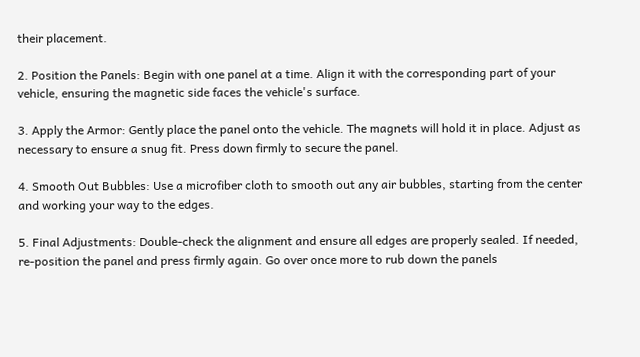their placement.

2. Position the Panels: Begin with one panel at a time. Align it with the corresponding part of your vehicle, ensuring the magnetic side faces the vehicle's surface.

3. Apply the Armor: Gently place the panel onto the vehicle. The magnets will hold it in place. Adjust as necessary to ensure a snug fit. Press down firmly to secure the panel.

4. Smooth Out Bubbles: Use a microfiber cloth to smooth out any air bubbles, starting from the center and working your way to the edges.

5. Final Adjustments: Double-check the alignment and ensure all edges are properly sealed. If needed, re-position the panel and press firmly again. Go over once more to rub down the panels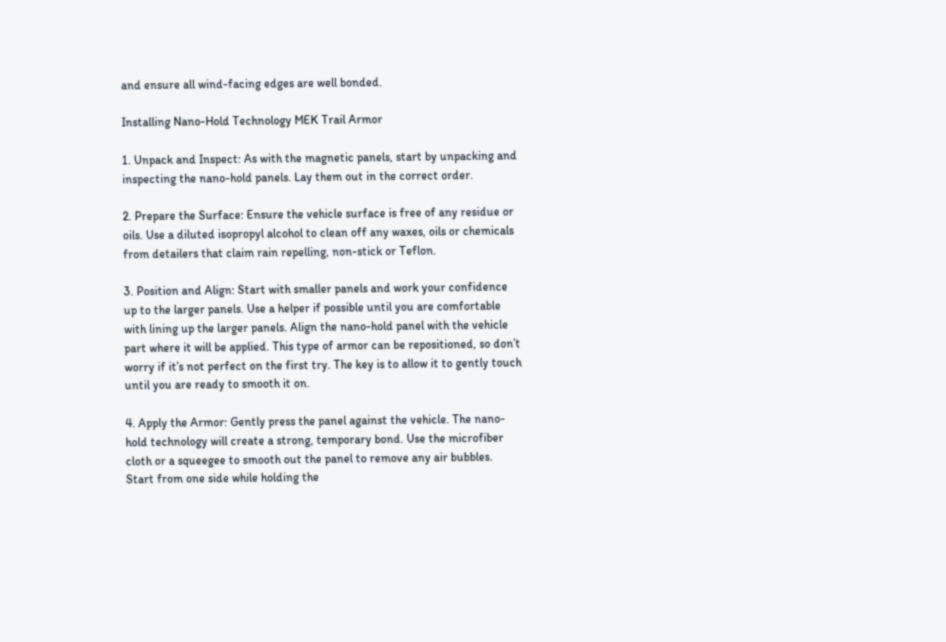and ensure all wind-facing edges are well bonded.

Installing Nano-Hold Technology MEK Trail Armor

1. Unpack and Inspect: As with the magnetic panels, start by unpacking and inspecting the nano-hold panels. Lay them out in the correct order.

2. Prepare the Surface: Ensure the vehicle surface is free of any residue or oils. Use a diluted isopropyl alcohol to clean off any waxes, oils or chemicals from detailers that claim rain repelling, non-stick or Teflon.

3. Position and Align: Start with smaller panels and work your confidence up to the larger panels. Use a helper if possible until you are comfortable with lining up the larger panels. Align the nano-hold panel with the vehicle part where it will be applied. This type of armor can be repositioned, so don’t worry if it’s not perfect on the first try. The key is to allow it to gently touch until you are ready to smooth it on.

4. Apply the Armor: Gently press the panel against the vehicle. The nano-hold technology will create a strong, temporary bond. Use the microfiber cloth or a squeegee to smooth out the panel to remove any air bubbles. Start from one side while holding the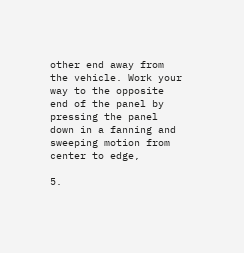other end away from the vehicle. Work your way to the opposite end of the panel by pressing the panel down in a fanning and sweeping motion from center to edge,

5.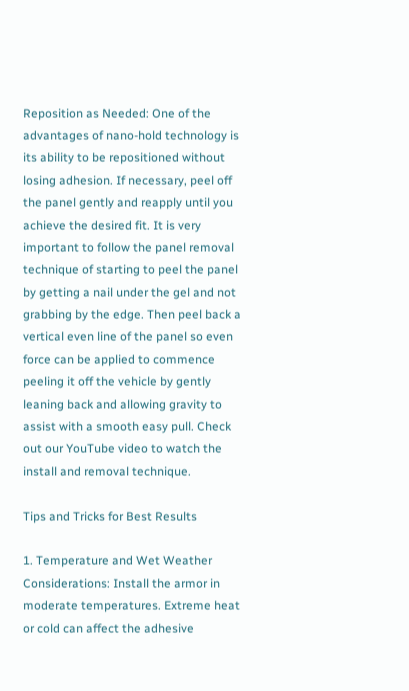Reposition as Needed: One of the advantages of nano-hold technology is its ability to be repositioned without losing adhesion. If necessary, peel off the panel gently and reapply until you achieve the desired fit. It is very important to follow the panel removal technique of starting to peel the panel by getting a nail under the gel and not grabbing by the edge. Then peel back a vertical even line of the panel so even force can be applied to commence peeling it off the vehicle by gently leaning back and allowing gravity to assist with a smooth easy pull. Check out our YouTube video to watch the install and removal technique.

Tips and Tricks for Best Results

1. Temperature and Wet Weather Considerations: Install the armor in moderate temperatures. Extreme heat or cold can affect the adhesive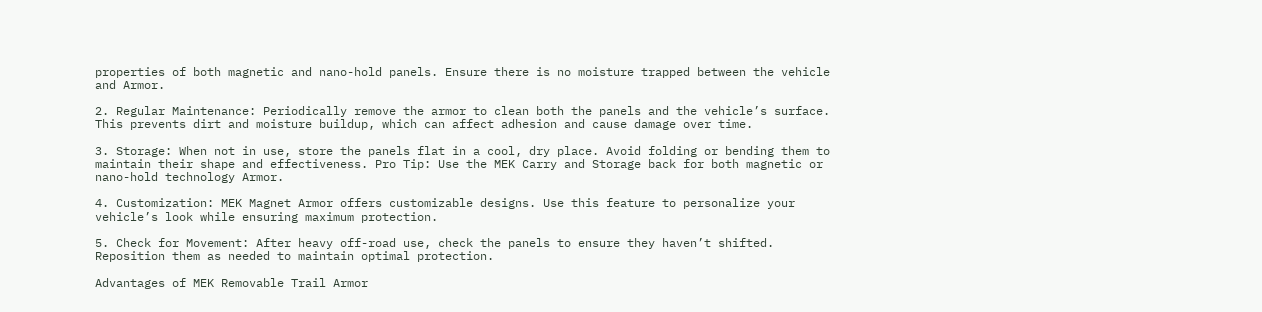properties of both magnetic and nano-hold panels. Ensure there is no moisture trapped between the vehicle and Armor.

2. Regular Maintenance: Periodically remove the armor to clean both the panels and the vehicle’s surface. This prevents dirt and moisture buildup, which can affect adhesion and cause damage over time.

3. Storage: When not in use, store the panels flat in a cool, dry place. Avoid folding or bending them to maintain their shape and effectiveness. Pro Tip: Use the MEK Carry and Storage back for both magnetic or nano-hold technology Armor.

4. Customization: MEK Magnet Armor offers customizable designs. Use this feature to personalize your vehicle’s look while ensuring maximum protection.

5. Check for Movement: After heavy off-road use, check the panels to ensure they haven’t shifted. Reposition them as needed to maintain optimal protection.

Advantages of MEK Removable Trail Armor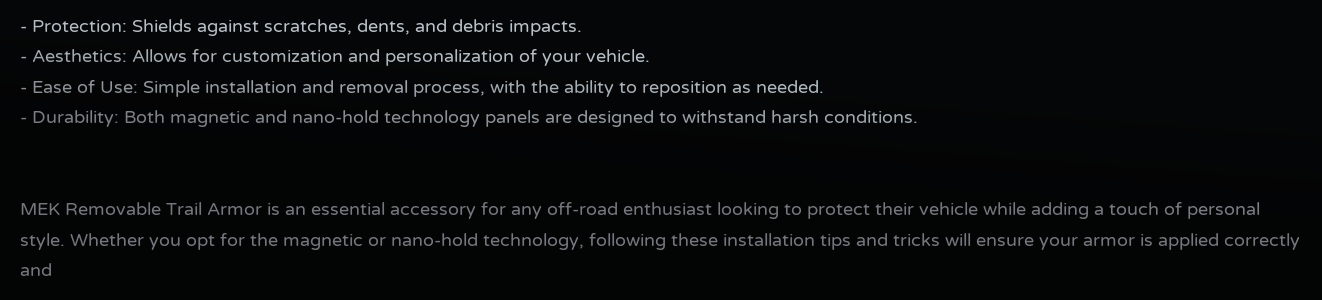- Protection: Shields against scratches, dents, and debris impacts.
- Aesthetics: Allows for customization and personalization of your vehicle.
- Ease of Use: Simple installation and removal process, with the ability to reposition as needed.
- Durability: Both magnetic and nano-hold technology panels are designed to withstand harsh conditions.


MEK Removable Trail Armor is an essential accessory for any off-road enthusiast looking to protect their vehicle while adding a touch of personal style. Whether you opt for the magnetic or nano-hold technology, following these installation tips and tricks will ensure your armor is applied correctly and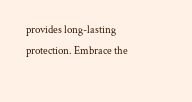provides long-lasting protection. Embrace the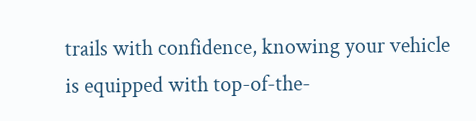trails with confidence, knowing your vehicle is equipped with top-of-the-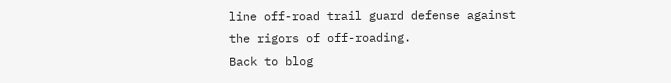line off-road trail guard defense against the rigors of off-roading.
Back to blog